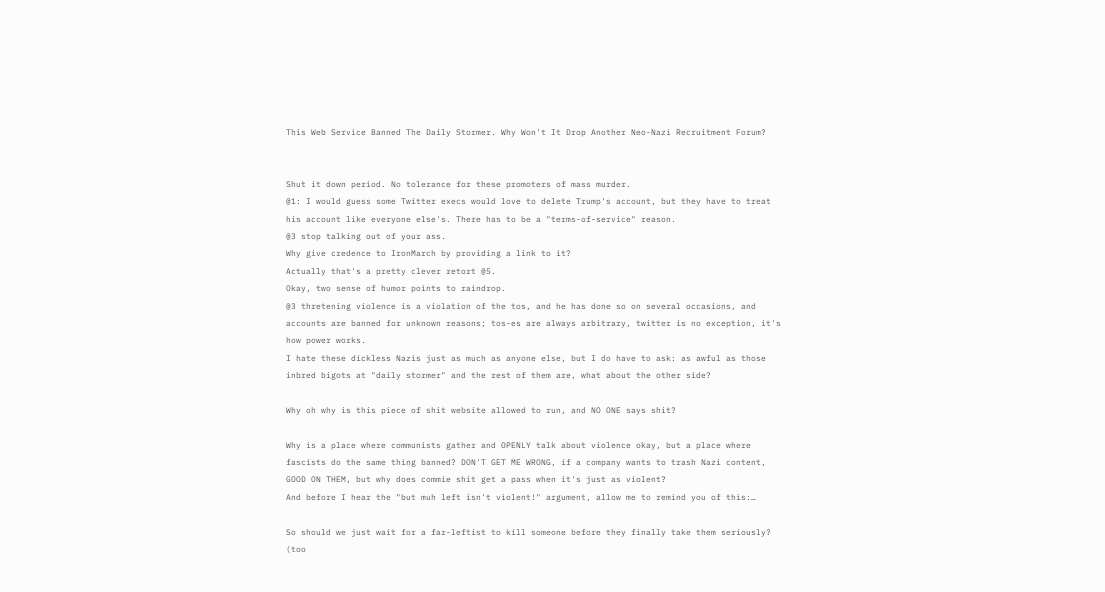This Web Service Banned The Daily Stormer. Why Won't It Drop Another Neo-Nazi Recruitment Forum?


Shut it down period. No tolerance for these promoters of mass murder.
@1: I would guess some Twitter execs would love to delete Trump's account, but they have to treat his account like everyone else's. There has to be a "terms-of-service" reason.
@3 stop talking out of your ass.
Why give credence to IronMarch by providing a link to it?
Actually that's a pretty clever retort @5.
Okay, two sense of humor points to raindrop.
@3 thretening violence is a violation of the tos, and he has done so on several occasions, and accounts are banned for unknown reasons; tos-es are always arbitrary, twitter is no exception, it's how power works.
I hate these dickless Nazis just as much as anyone else, but I do have to ask: as awful as those inbred bigots at "daily stormer" and the rest of them are, what about the other side?

Why oh why is this piece of shit website allowed to run, and NO ONE says shit?

Why is a place where communists gather and OPENLY talk about violence okay, but a place where fascists do the same thing banned? DON'T GET ME WRONG, if a company wants to trash Nazi content, GOOD ON THEM, but why does commie shit get a pass when it's just as violent?
And before I hear the "but muh left isn't violent!" argument, allow me to remind you of this:…

So should we just wait for a far-leftist to kill someone before they finally take them seriously? (too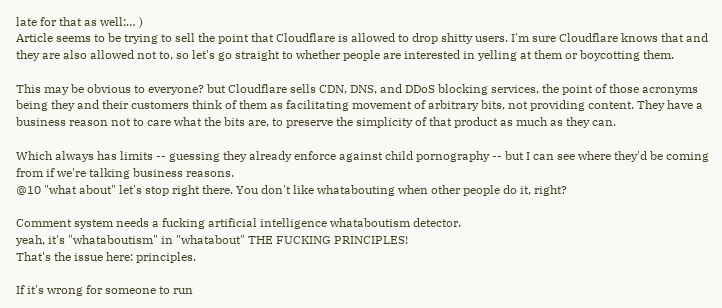late for that as well:… )
Article seems to be trying to sell the point that Cloudflare is allowed to drop shitty users. I'm sure Cloudflare knows that and they are also allowed not to, so let's go straight to whether people are interested in yelling at them or boycotting them.

This may be obvious to everyone? but Cloudflare sells CDN, DNS, and DDoS blocking services, the point of those acronyms being they and their customers think of them as facilitating movement of arbitrary bits, not providing content. They have a business reason not to care what the bits are, to preserve the simplicity of that product as much as they can.

Which always has limits -- guessing they already enforce against child pornography -- but I can see where they'd be coming from if we're talking business reasons.
@10 "what about" let's stop right there. You don't like whatabouting when other people do it, right?

Comment system needs a fucking artificial intelligence whataboutism detector.
yeah, it's "whataboutism" in "whatabout" THE FUCKING PRINCIPLES!
That's the issue here: principles.

If it's wrong for someone to run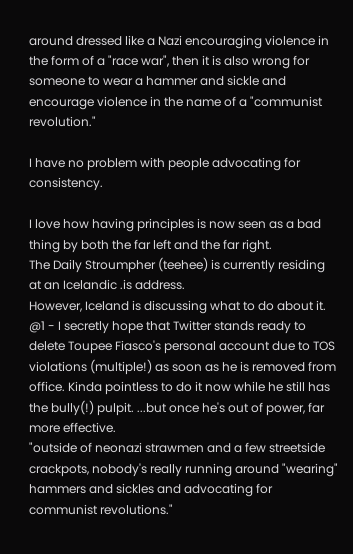around dressed like a Nazi encouraging violence in the form of a "race war", then it is also wrong for someone to wear a hammer and sickle and encourage violence in the name of a "communist revolution."

I have no problem with people advocating for consistency.

I love how having principles is now seen as a bad thing by both the far left and the far right.
The Daily Stroumpher (teehee) is currently residing at an Icelandic .is address.
However, Iceland is discussing what to do about it.
@1 - I secretly hope that Twitter stands ready to delete Toupee Fiasco's personal account due to TOS violations (multiple!) as soon as he is removed from office. Kinda pointless to do it now while he still has the bully(!) pulpit. ...but once he's out of power, far more effective.
"outside of neonazi strawmen and a few streetside crackpots, nobody's really running around "wearing" hammers and sickles and advocating for communist revolutions."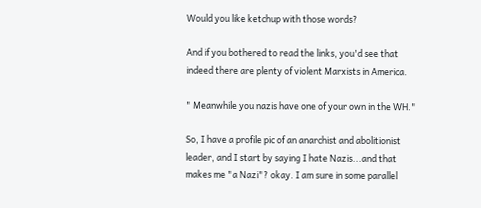Would you like ketchup with those words?

And if you bothered to read the links, you'd see that indeed there are plenty of violent Marxists in America.

" Meanwhile you nazis have one of your own in the WH."

So, I have a profile pic of an anarchist and abolitionist leader, and I start by saying I hate Nazis...and that makes me "a Nazi"? okay. I am sure in some parallel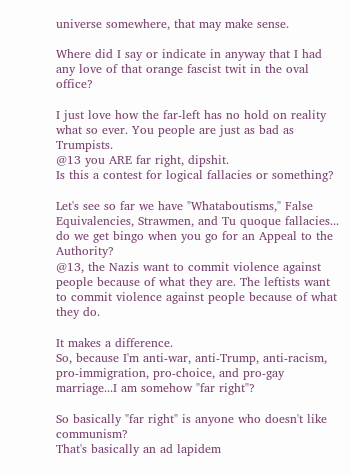universe somewhere, that may make sense.

Where did I say or indicate in anyway that I had any love of that orange fascist twit in the oval office?

I just love how the far-left has no hold on reality what so ever. You people are just as bad as Trumpists.
@13 you ARE far right, dipshit.
Is this a contest for logical fallacies or something?

Let's see so far we have "Whataboutisms," False Equivalencies, Strawmen, and Tu quoque fallacies... do we get bingo when you go for an Appeal to the Authority?
@13, the Nazis want to commit violence against people because of what they are. The leftists want to commit violence against people because of what they do.

It makes a difference.
So, because I'm anti-war, anti-Trump, anti-racism, pro-immigration, pro-choice, and pro-gay marriage...I am somehow "far right"?

So basically "far right" is anyone who doesn't like communism?
That's basically an ad lapidem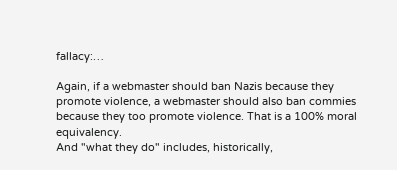fallacy:…

Again, if a webmaster should ban Nazis because they promote violence, a webmaster should also ban commies because they too promote violence. That is a 100% moral equivalency.
And "what they do" includes, historically,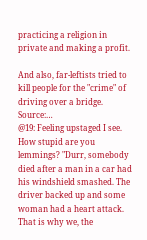practicing a religion in private and making a profit.

And also, far-leftists tried to kill people for the "crime" of driving over a bridge. Source:…
@19: Feeling upstaged I see.
How stupid are you lemmings? "Durr, somebody died after a man in a car had his windshield smashed. The driver backed up and some woman had a heart attack. That is why we, the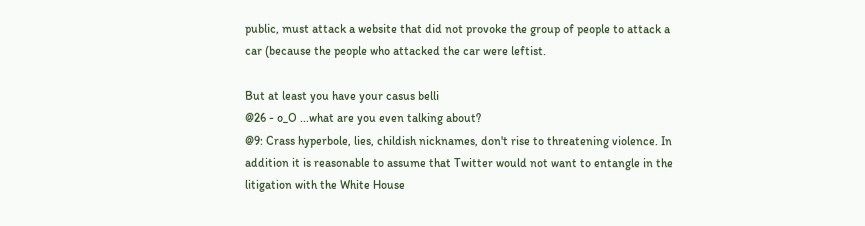public, must attack a website that did not provoke the group of people to attack a car (because the people who attacked the car were leftist.

But at least you have your casus belli
@26 - o_O ...what are you even talking about?
@9: Crass hyperbole, lies, childish nicknames, don't rise to threatening violence. In addition it is reasonable to assume that Twitter would not want to entangle in the litigation with the White House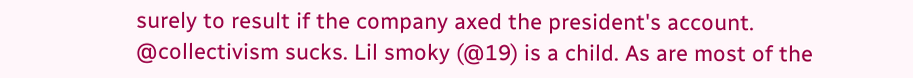surely to result if the company axed the president's account.
@collectivism sucks. Lil smoky (@19) is a child. As are most of the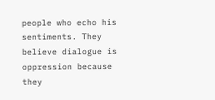people who echo his sentiments. They believe dialogue is oppression because they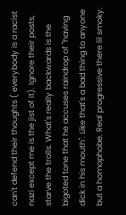can't defend their thoughts ( everybody is a racist nazi except me is the jist of it). Ignore their posts, starve the trolls. What's really backwards is the bigoted tone that he accuses raindrop of "having dick in his mouth". Like that's a bad thing to anyone but a homophobe. Real progressive there lil smoky.